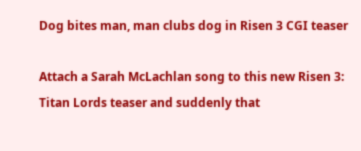Dog bites man, man clubs dog in Risen 3 CGI teaser

Attach a Sarah McLachlan song to this new Risen 3: Titan Lords teaser and suddenly that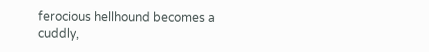ferocious hellhound becomes a cuddly,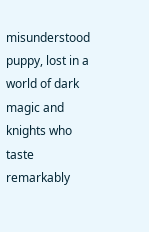misunderstood puppy, lost in a world of dark magic and knights who taste remarkably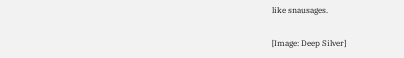like snausages.

[Image: Deep Silver]